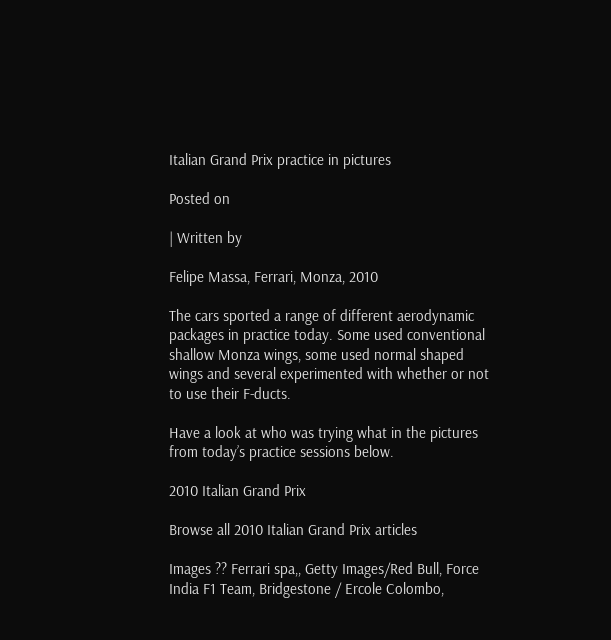Italian Grand Prix practice in pictures

Posted on

| Written by

Felipe Massa, Ferrari, Monza, 2010

The cars sported a range of different aerodynamic packages in practice today. Some used conventional shallow Monza wings, some used normal shaped wings and several experimented with whether or not to use their F-ducts.

Have a look at who was trying what in the pictures from today’s practice sessions below.

2010 Italian Grand Prix

Browse all 2010 Italian Grand Prix articles

Images ?? Ferrari spa,, Getty Images/Red Bull, Force India F1 Team, Bridgestone / Ercole Colombo,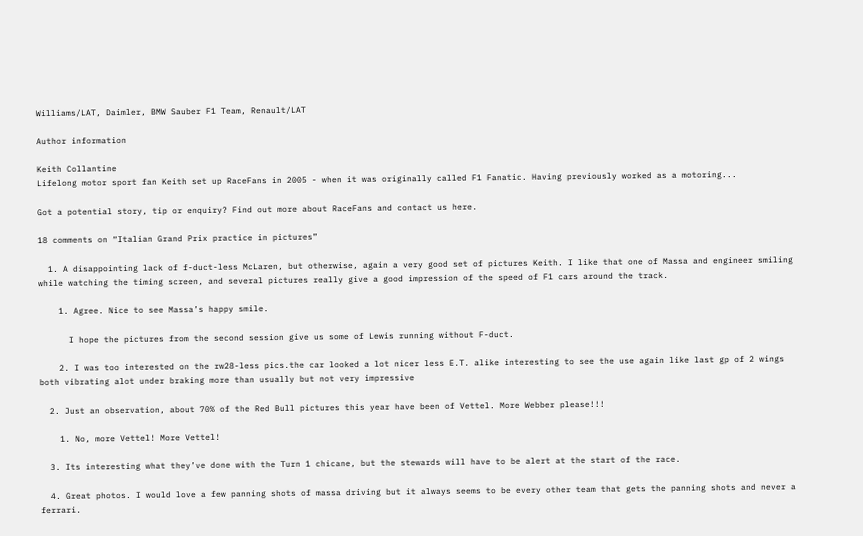Williams/LAT, Daimler, BMW Sauber F1 Team, Renault/LAT

Author information

Keith Collantine
Lifelong motor sport fan Keith set up RaceFans in 2005 - when it was originally called F1 Fanatic. Having previously worked as a motoring...

Got a potential story, tip or enquiry? Find out more about RaceFans and contact us here.

18 comments on “Italian Grand Prix practice in pictures”

  1. A disappointing lack of f-duct-less McLaren, but otherwise, again a very good set of pictures Keith. I like that one of Massa and engineer smiling while watching the timing screen, and several pictures really give a good impression of the speed of F1 cars around the track.

    1. Agree. Nice to see Massa’s happy smile.

      I hope the pictures from the second session give us some of Lewis running without F-duct.

    2. I was too interested on the rw28-less pics.the car looked a lot nicer less E.T. alike interesting to see the use again like last gp of 2 wings both vibrating alot under braking more than usually but not very impressive

  2. Just an observation, about 70% of the Red Bull pictures this year have been of Vettel. More Webber please!!!

    1. No, more Vettel! More Vettel!

  3. Its interesting what they’ve done with the Turn 1 chicane, but the stewards will have to be alert at the start of the race.

  4. Great photos. I would love a few panning shots of massa driving but it always seems to be every other team that gets the panning shots and never a ferrari.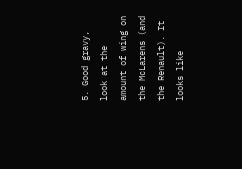5. Good gravy, look at the amount of wing on the McLarens (and the Renault). It looks like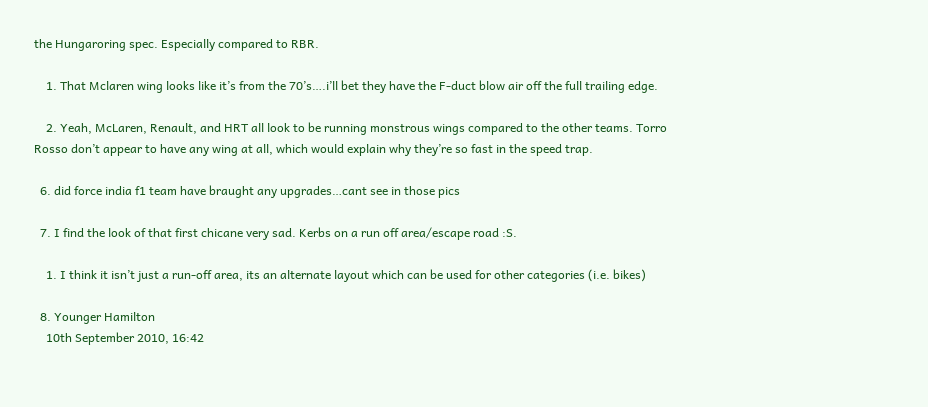the Hungaroring spec. Especially compared to RBR.

    1. That Mclaren wing looks like it’s from the 70’s….i’ll bet they have the F-duct blow air off the full trailing edge.

    2. Yeah, McLaren, Renault, and HRT all look to be running monstrous wings compared to the other teams. Torro Rosso don’t appear to have any wing at all, which would explain why they’re so fast in the speed trap.

  6. did force india f1 team have braught any upgrades…cant see in those pics

  7. I find the look of that first chicane very sad. Kerbs on a run off area/escape road :S.

    1. I think it isn’t just a run-off area, its an alternate layout which can be used for other categories (i.e. bikes)

  8. Younger Hamilton
    10th September 2010, 16:42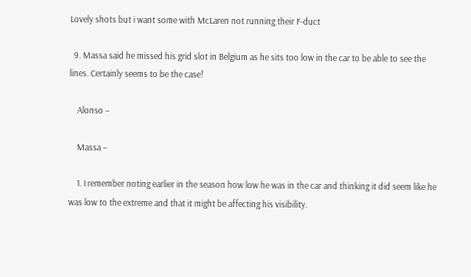Lovely shots but i want some with McLaren not running their F-duct

  9. Massa said he missed his grid slot in Belgium as he sits too low in the car to be able to see the lines. Certainly seems to be the case!

    Alonso –

    Massa –

    1. I remember noting earlier in the season how low he was in the car and thinking it did seem like he was low to the extreme and that it might be affecting his visibility.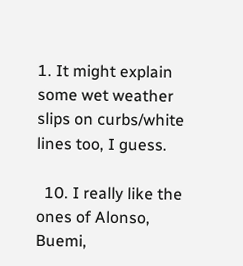1. It might explain some wet weather slips on curbs/white lines too, I guess.

  10. I really like the ones of Alonso, Buemi,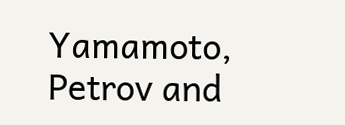Yamamoto, Petrov and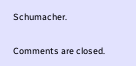Schumacher.

Comments are closed.